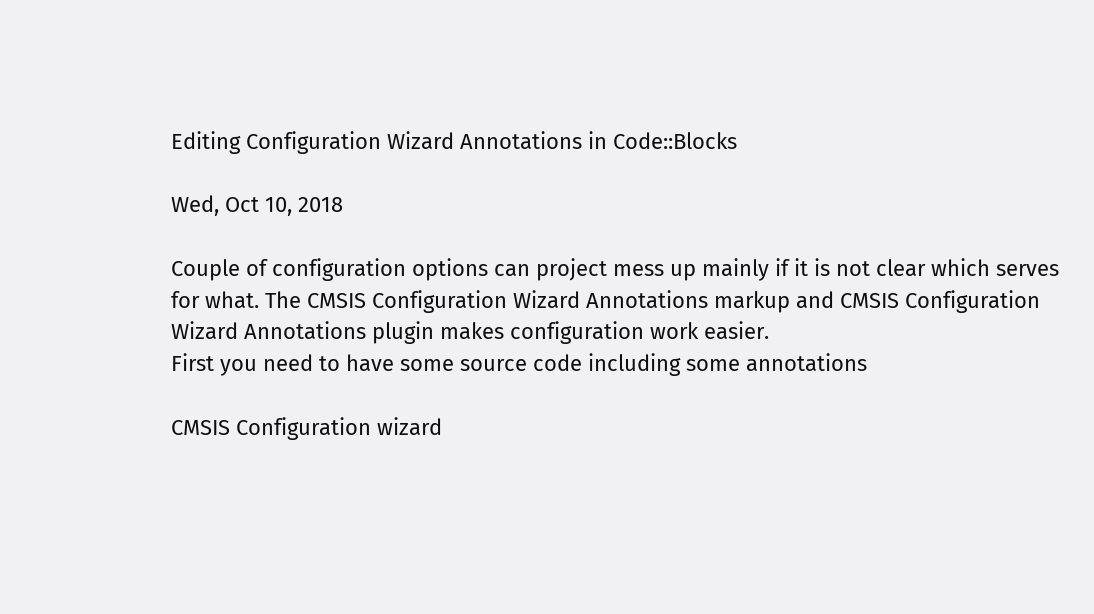Editing Configuration Wizard Annotations in Code::Blocks

Wed, Oct 10, 2018

Couple of configuration options can project mess up mainly if it is not clear which serves for what. The CMSIS Configuration Wizard Annotations markup and CMSIS Configuration Wizard Annotations plugin makes configuration work easier.
First you need to have some source code including some annotations

CMSIS Configuration wizard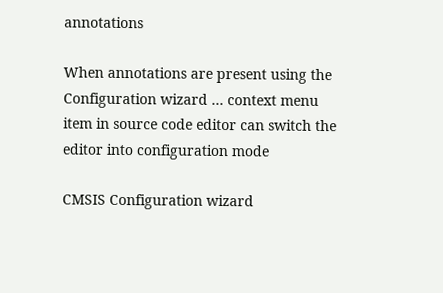annotations

When annotations are present using the Configuration wizard … context menu item in source code editor can switch the editor into configuration mode

CMSIS Configuration wizard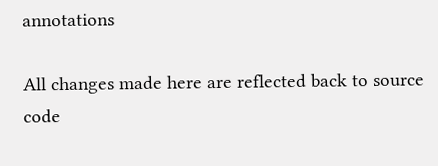annotations

All changes made here are reflected back to source code